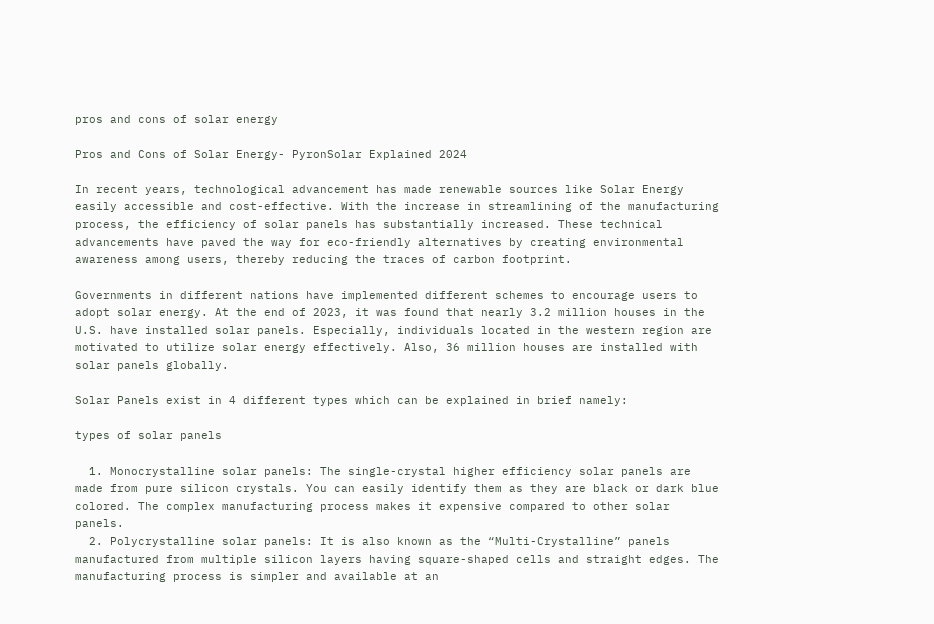pros and cons of solar energy

Pros and Cons of Solar Energy- PyronSolar Explained 2024

In recent years, technological advancement has made renewable sources like Solar Energy easily accessible and cost-effective. With the increase in streamlining of the manufacturing process, the efficiency of solar panels has substantially increased. These technical advancements have paved the way for eco-friendly alternatives by creating environmental awareness among users, thereby reducing the traces of carbon footprint.

Governments in different nations have implemented different schemes to encourage users to adopt solar energy. At the end of 2023, it was found that nearly 3.2 million houses in the U.S. have installed solar panels. Especially, individuals located in the western region are motivated to utilize solar energy effectively. Also, 36 million houses are installed with solar panels globally.

Solar Panels exist in 4 different types which can be explained in brief namely:

types of solar panels

  1. Monocrystalline solar panels: The single-crystal higher efficiency solar panels are made from pure silicon crystals. You can easily identify them as they are black or dark blue colored. The complex manufacturing process makes it expensive compared to other solar panels.
  2. Polycrystalline solar panels: It is also known as the “Multi-Crystalline” panels manufactured from multiple silicon layers having square-shaped cells and straight edges. The manufacturing process is simpler and available at an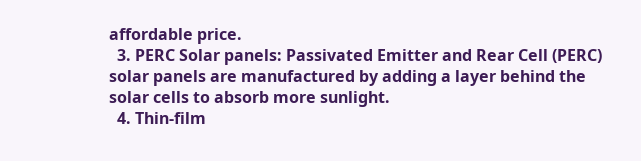affordable price.
  3. PERC Solar panels: Passivated Emitter and Rear Cell (PERC) solar panels are manufactured by adding a layer behind the solar cells to absorb more sunlight.
  4. Thin-film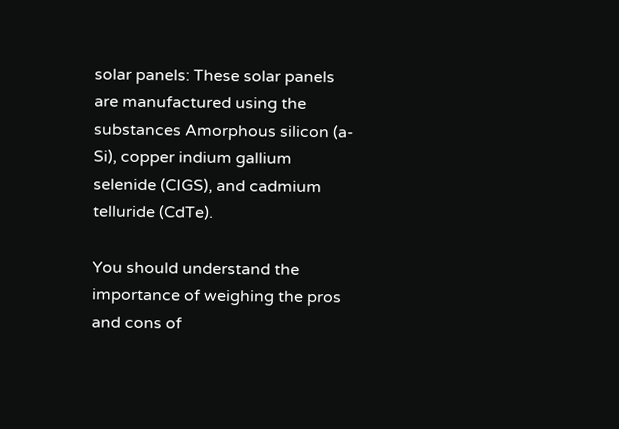solar panels: These solar panels are manufactured using the substances Amorphous silicon (a-Si), copper indium gallium selenide (CIGS), and cadmium telluride (CdTe).

You should understand the importance of weighing the pros and cons of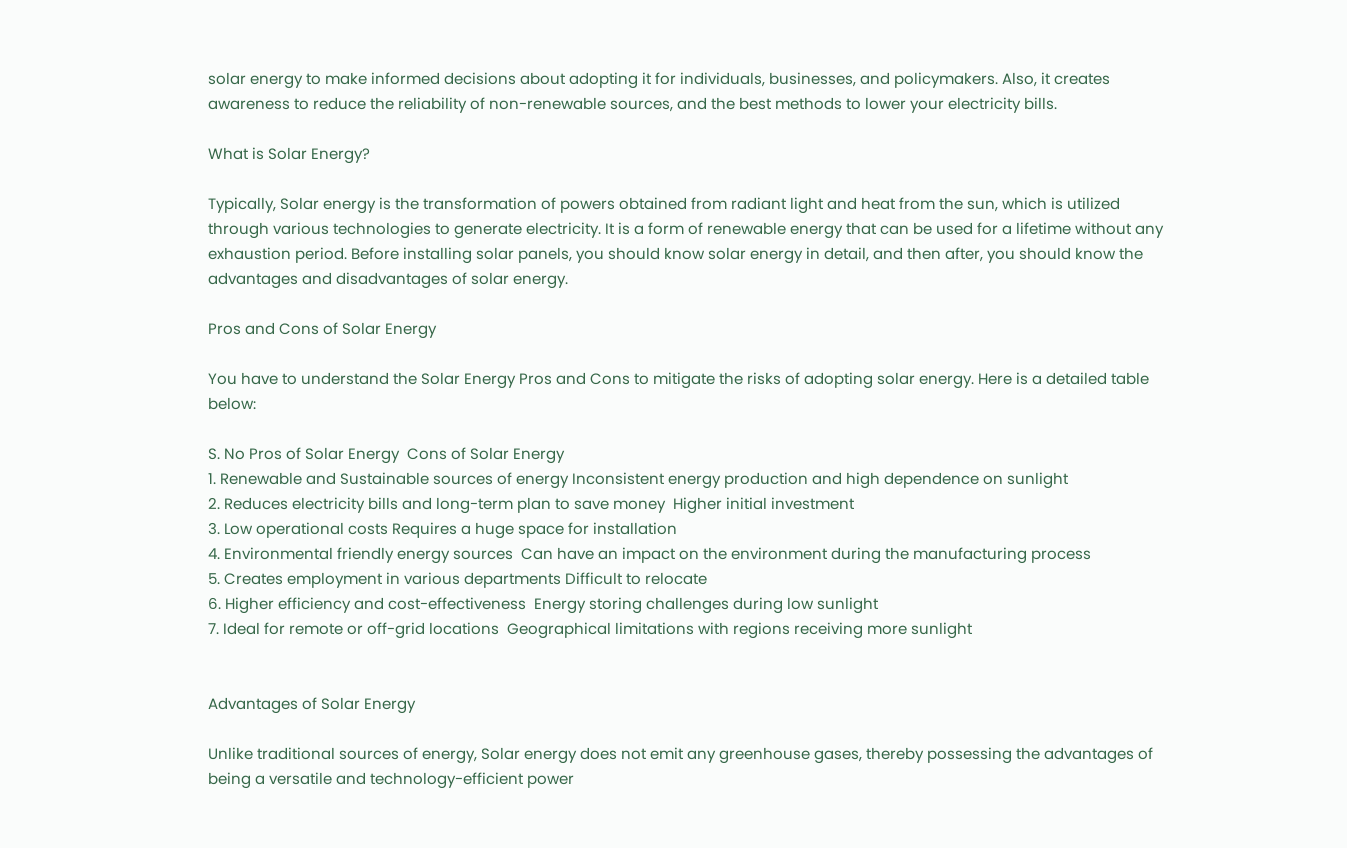solar energy to make informed decisions about adopting it for individuals, businesses, and policymakers. Also, it creates awareness to reduce the reliability of non-renewable sources, and the best methods to lower your electricity bills.

What is Solar Energy?

Typically, Solar energy is the transformation of powers obtained from radiant light and heat from the sun, which is utilized through various technologies to generate electricity. It is a form of renewable energy that can be used for a lifetime without any exhaustion period. Before installing solar panels, you should know solar energy in detail, and then after, you should know the advantages and disadvantages of solar energy.

Pros and Cons of Solar Energy

You have to understand the Solar Energy Pros and Cons to mitigate the risks of adopting solar energy. Here is a detailed table below:

S. No Pros of Solar Energy  Cons of Solar Energy
1. Renewable and Sustainable sources of energy Inconsistent energy production and high dependence on sunlight
2. Reduces electricity bills and long-term plan to save money  Higher initial investment
3. Low operational costs Requires a huge space for installation
4. Environmental friendly energy sources  Can have an impact on the environment during the manufacturing process
5. Creates employment in various departments Difficult to relocate
6. Higher efficiency and cost-effectiveness  Energy storing challenges during low sunlight
7. Ideal for remote or off-grid locations  Geographical limitations with regions receiving more sunlight


Advantages of Solar Energy

Unlike traditional sources of energy, Solar energy does not emit any greenhouse gases, thereby possessing the advantages of being a versatile and technology-efficient power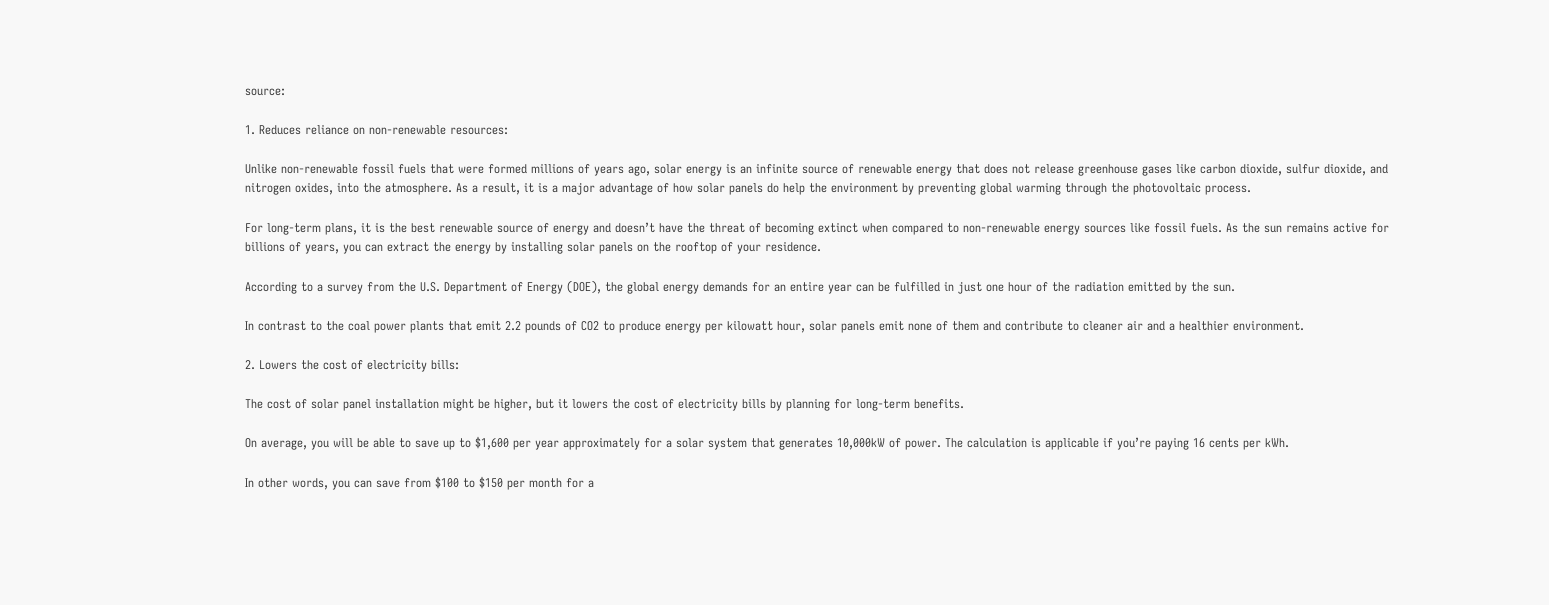source:

1. Reduces reliance on non-renewable resources:

Unlike non-renewable fossil fuels that were formed millions of years ago, solar energy is an infinite source of renewable energy that does not release greenhouse gases like carbon dioxide, sulfur dioxide, and nitrogen oxides, into the atmosphere. As a result, it is a major advantage of how solar panels do help the environment by preventing global warming through the photovoltaic process.

For long-term plans, it is the best renewable source of energy and doesn’t have the threat of becoming extinct when compared to non-renewable energy sources like fossil fuels. As the sun remains active for billions of years, you can extract the energy by installing solar panels on the rooftop of your residence.

According to a survey from the U.S. Department of Energy (DOE), the global energy demands for an entire year can be fulfilled in just one hour of the radiation emitted by the sun.

In contrast to the coal power plants that emit 2.2 pounds of CO2 to produce energy per kilowatt hour, solar panels emit none of them and contribute to cleaner air and a healthier environment.

2. Lowers the cost of electricity bills:

The cost of solar panel installation might be higher, but it lowers the cost of electricity bills by planning for long-term benefits.

On average, you will be able to save up to $1,600 per year approximately for a solar system that generates 10,000kW of power. The calculation is applicable if you’re paying 16 cents per kWh.

In other words, you can save from $100 to $150 per month for a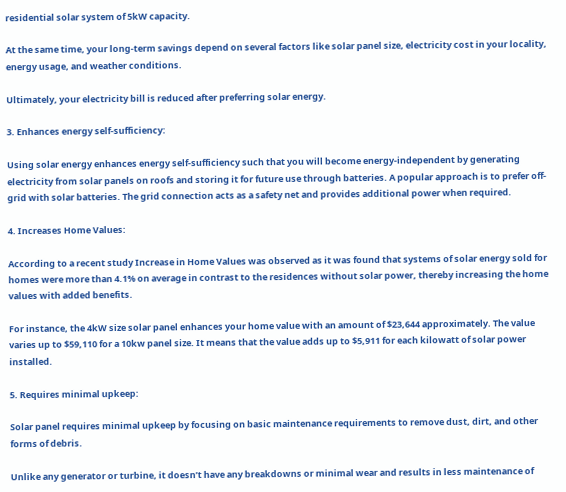residential solar system of 5kW capacity.

At the same time, your long-term savings depend on several factors like solar panel size, electricity cost in your locality, energy usage, and weather conditions.

Ultimately, your electricity bill is reduced after preferring solar energy.

3. Enhances energy self-sufficiency:

Using solar energy enhances energy self-sufficiency such that you will become energy-independent by generating electricity from solar panels on roofs and storing it for future use through batteries. A popular approach is to prefer off-grid with solar batteries. The grid connection acts as a safety net and provides additional power when required.

4. Increases Home Values:

According to a recent study Increase in Home Values was observed as it was found that systems of solar energy sold for homes were more than 4.1% on average in contrast to the residences without solar power, thereby increasing the home values with added benefits.

For instance, the 4kW size solar panel enhances your home value with an amount of $23,644 approximately. The value varies up to $59,110 for a 10kw panel size. It means that the value adds up to $5,911 for each kilowatt of solar power installed.

5. Requires minimal upkeep:

Solar panel requires minimal upkeep by focusing on basic maintenance requirements to remove dust, dirt, and other forms of debris.

Unlike any generator or turbine, it doesn’t have any breakdowns or minimal wear and results in less maintenance of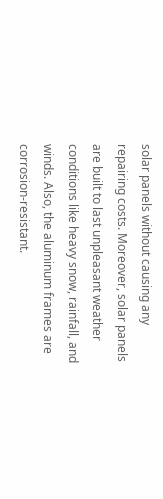solar panels without causing any repairing costs. Moreover, solar panels are built to last unpleasant weather conditions like heavy snow, rainfall, and winds. Also, the aluminum frames are corrosion-resistant.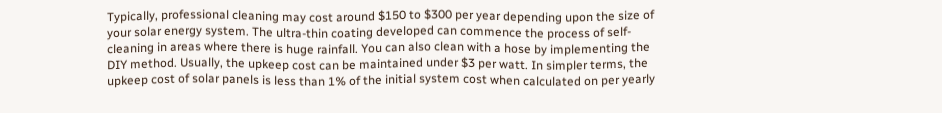Typically, professional cleaning may cost around $150 to $300 per year depending upon the size of your solar energy system. The ultra-thin coating developed can commence the process of self-cleaning in areas where there is huge rainfall. You can also clean with a hose by implementing the DIY method. Usually, the upkeep cost can be maintained under $3 per watt. In simpler terms, the upkeep cost of solar panels is less than 1% of the initial system cost when calculated on per yearly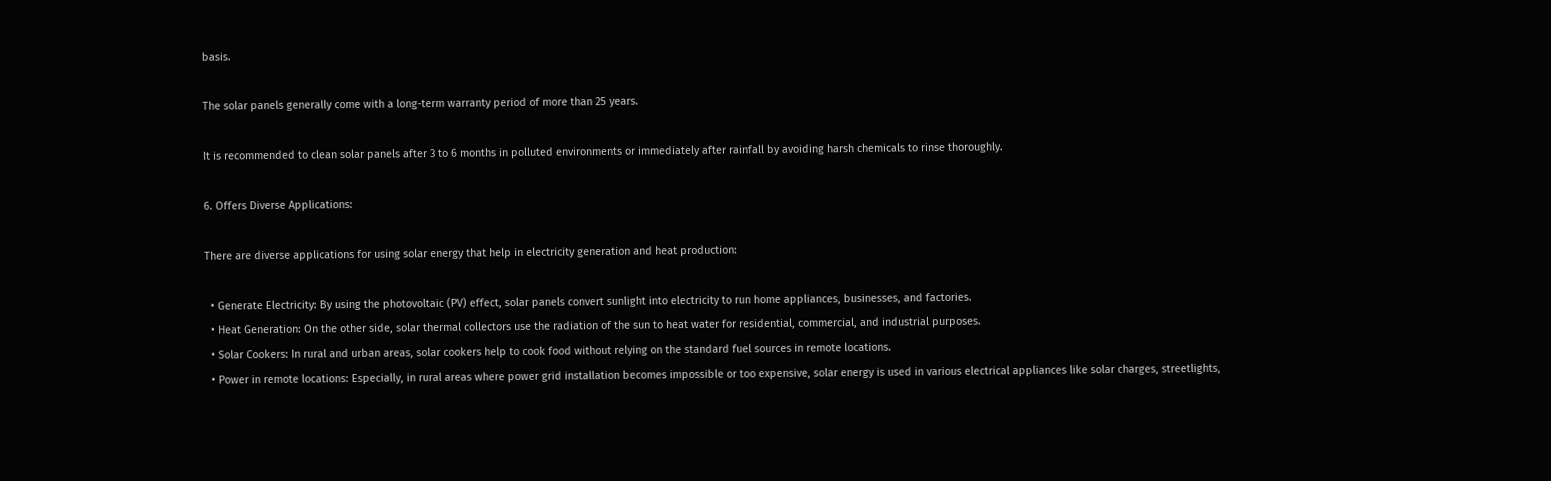basis.

The solar panels generally come with a long-term warranty period of more than 25 years.

It is recommended to clean solar panels after 3 to 6 months in polluted environments or immediately after rainfall by avoiding harsh chemicals to rinse thoroughly.

6. Offers Diverse Applications:

There are diverse applications for using solar energy that help in electricity generation and heat production:

  • Generate Electricity: By using the photovoltaic (PV) effect, solar panels convert sunlight into electricity to run home appliances, businesses, and factories.
  • Heat Generation: On the other side, solar thermal collectors use the radiation of the sun to heat water for residential, commercial, and industrial purposes.
  • Solar Cookers: In rural and urban areas, solar cookers help to cook food without relying on the standard fuel sources in remote locations.
  • Power in remote locations: Especially, in rural areas where power grid installation becomes impossible or too expensive, solar energy is used in various electrical appliances like solar charges, streetlights,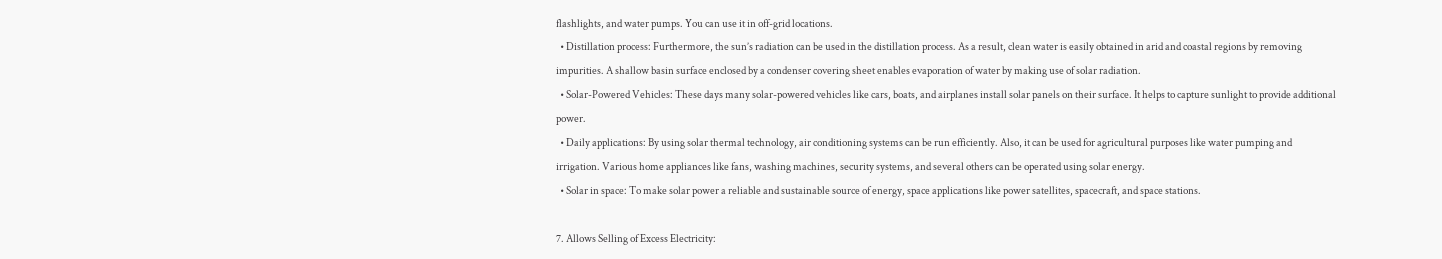flashlights, and water pumps. You can use it in off-grid locations.
  • Distillation process: Furthermore, the sun’s radiation can be used in the distillation process. As a result, clean water is easily obtained in arid and coastal regions by removing impurities. A shallow basin surface enclosed by a condenser covering sheet enables evaporation of water by making use of solar radiation.
  • Solar-Powered Vehicles: These days many solar-powered vehicles like cars, boats, and airplanes install solar panels on their surface. It helps to capture sunlight to provide additional power.
  • Daily applications: By using solar thermal technology, air conditioning systems can be run efficiently. Also, it can be used for agricultural purposes like water pumping and irrigation. Various home appliances like fans, washing machines, security systems, and several others can be operated using solar energy.
  • Solar in space: To make solar power a reliable and sustainable source of energy, space applications like power satellites, spacecraft, and space stations.

7. Allows Selling of Excess Electricity: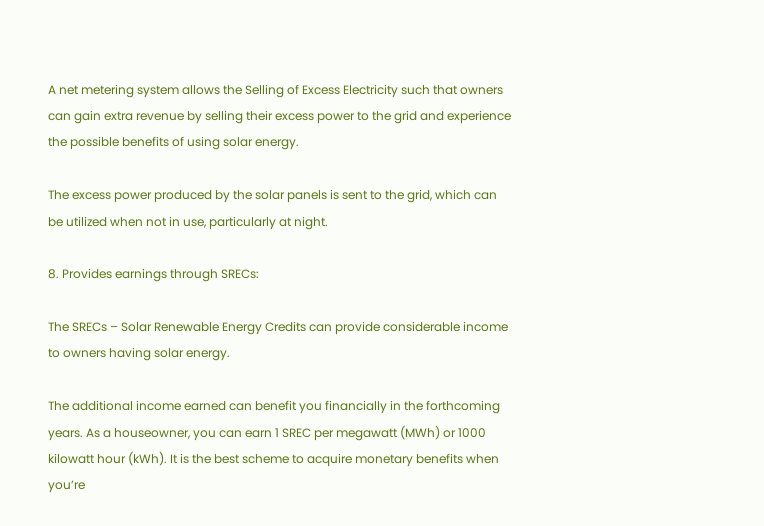A net metering system allows the Selling of Excess Electricity such that owners can gain extra revenue by selling their excess power to the grid and experience the possible benefits of using solar energy.

The excess power produced by the solar panels is sent to the grid, which can be utilized when not in use, particularly at night.

8. Provides earnings through SRECs:

The SRECs – Solar Renewable Energy Credits can provide considerable income to owners having solar energy.

The additional income earned can benefit you financially in the forthcoming years. As a houseowner, you can earn 1 SREC per megawatt (MWh) or 1000 kilowatt hour (kWh). It is the best scheme to acquire monetary benefits when you’re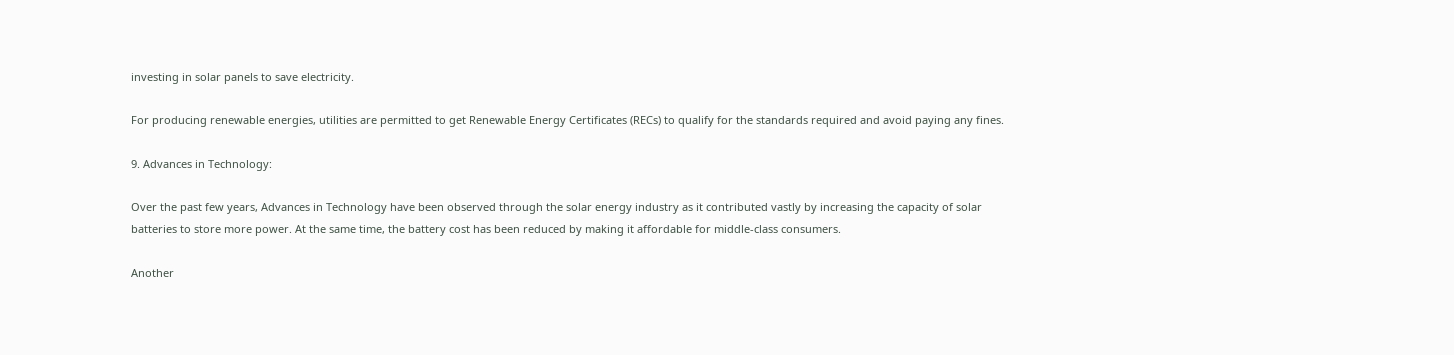investing in solar panels to save electricity.

For producing renewable energies, utilities are permitted to get Renewable Energy Certificates (RECs) to qualify for the standards required and avoid paying any fines.

9. Advances in Technology:

Over the past few years, Advances in Technology have been observed through the solar energy industry as it contributed vastly by increasing the capacity of solar batteries to store more power. At the same time, the battery cost has been reduced by making it affordable for middle-class consumers.

Another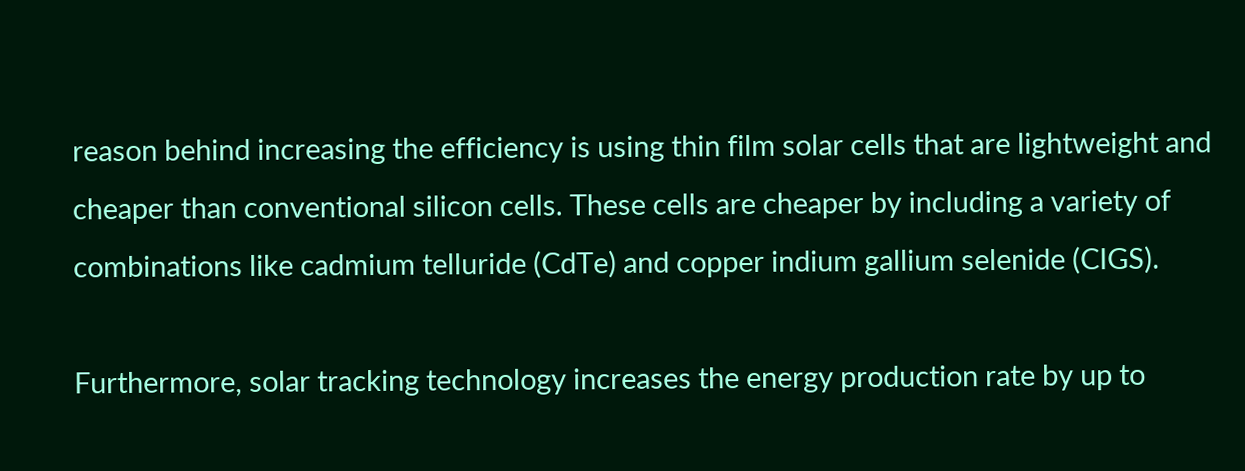reason behind increasing the efficiency is using thin film solar cells that are lightweight and cheaper than conventional silicon cells. These cells are cheaper by including a variety of combinations like cadmium telluride (CdTe) and copper indium gallium selenide (CIGS).

Furthermore, solar tracking technology increases the energy production rate by up to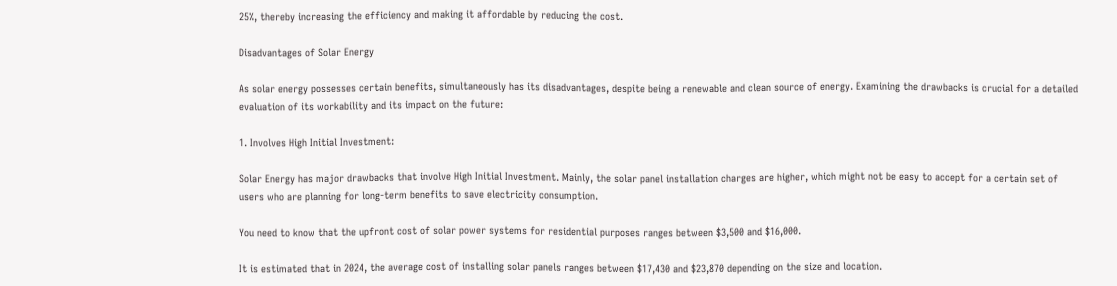25%, thereby increasing the efficiency and making it affordable by reducing the cost.

Disadvantages of Solar Energy

As solar energy possesses certain benefits, simultaneously has its disadvantages, despite being a renewable and clean source of energy. Examining the drawbacks is crucial for a detailed evaluation of its workability and its impact on the future:

1. Involves High Initial Investment:

Solar Energy has major drawbacks that involve High Initial Investment. Mainly, the solar panel installation charges are higher, which might not be easy to accept for a certain set of users who are planning for long-term benefits to save electricity consumption.

You need to know that the upfront cost of solar power systems for residential purposes ranges between $3,500 and $16,000.

It is estimated that in 2024, the average cost of installing solar panels ranges between $17,430 and $23,870 depending on the size and location.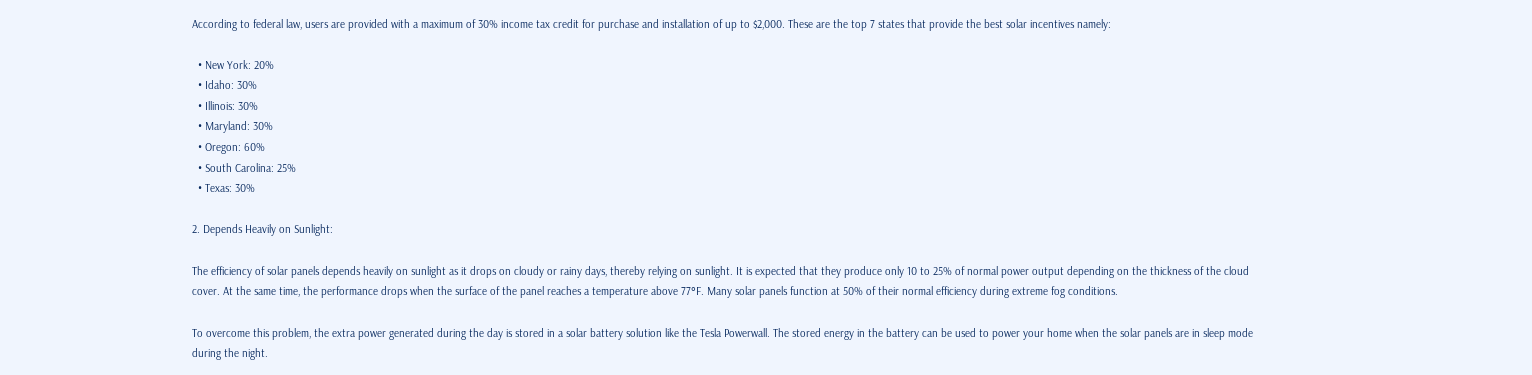According to federal law, users are provided with a maximum of 30% income tax credit for purchase and installation of up to $2,000. These are the top 7 states that provide the best solar incentives namely:

  • New York: 20%
  • Idaho: 30%
  • Illinois: 30%
  • Maryland: 30%
  • Oregon: 60%
  • South Carolina: 25%
  • Texas: 30%

2. Depends Heavily on Sunlight:

The efficiency of solar panels depends heavily on sunlight as it drops on cloudy or rainy days, thereby relying on sunlight. It is expected that they produce only 10 to 25% of normal power output depending on the thickness of the cloud cover. At the same time, the performance drops when the surface of the panel reaches a temperature above 77°F. Many solar panels function at 50% of their normal efficiency during extreme fog conditions.

To overcome this problem, the extra power generated during the day is stored in a solar battery solution like the Tesla Powerwall. The stored energy in the battery can be used to power your home when the solar panels are in sleep mode during the night.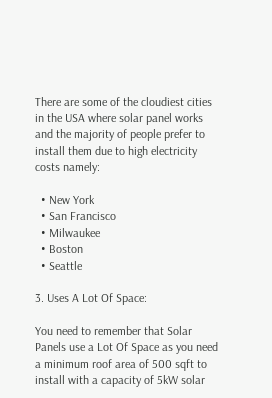There are some of the cloudiest cities in the USA where solar panel works and the majority of people prefer to install them due to high electricity costs namely:

  • New York
  • San Francisco
  • Milwaukee
  • Boston
  • Seattle

3. Uses A Lot Of Space:

You need to remember that Solar Panels use a Lot Of Space as you need a minimum roof area of 500 sqft to install with a capacity of 5kW solar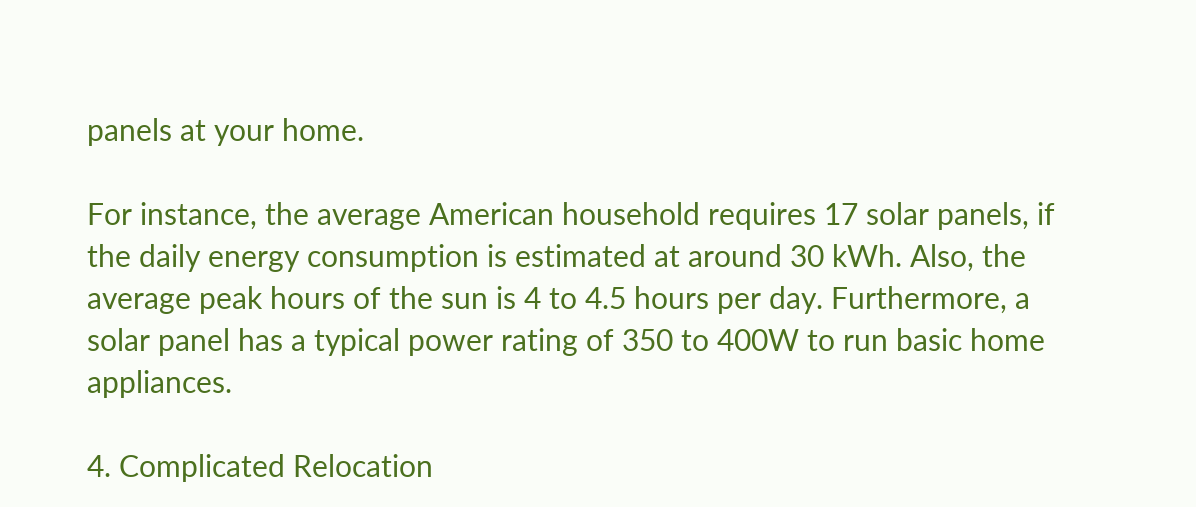panels at your home.

For instance, the average American household requires 17 solar panels, if the daily energy consumption is estimated at around 30 kWh. Also, the average peak hours of the sun is 4 to 4.5 hours per day. Furthermore, a solar panel has a typical power rating of 350 to 400W to run basic home appliances.

4. Complicated Relocation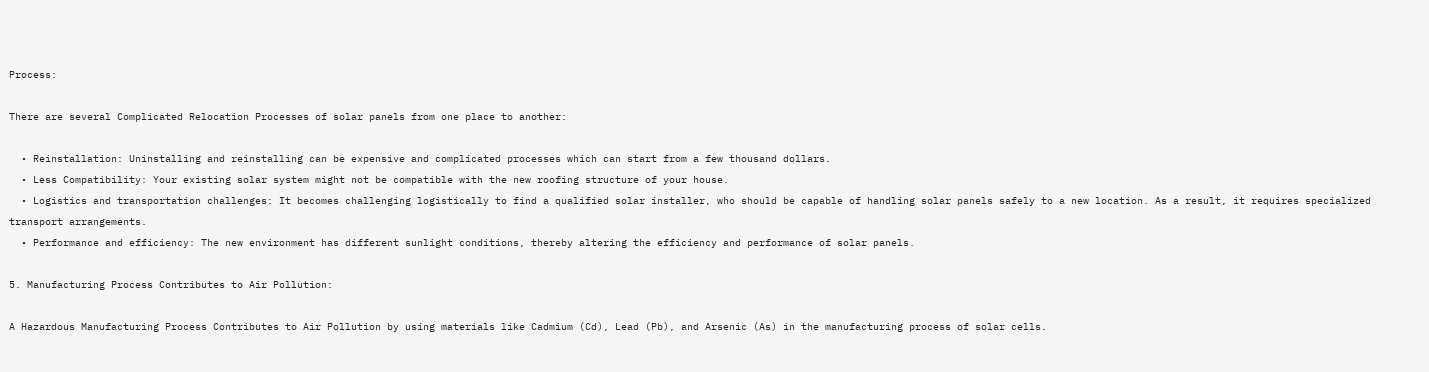Process:

There are several Complicated Relocation Processes of solar panels from one place to another:

  • Reinstallation: Uninstalling and reinstalling can be expensive and complicated processes which can start from a few thousand dollars.
  • Less Compatibility: Your existing solar system might not be compatible with the new roofing structure of your house.
  • Logistics and transportation challenges: It becomes challenging logistically to find a qualified solar installer, who should be capable of handling solar panels safely to a new location. As a result, it requires specialized transport arrangements.
  • Performance and efficiency: The new environment has different sunlight conditions, thereby altering the efficiency and performance of solar panels.

5. Manufacturing Process Contributes to Air Pollution:

A Hazardous Manufacturing Process Contributes to Air Pollution by using materials like Cadmium (Cd), Lead (Pb), and Arsenic (As) in the manufacturing process of solar cells.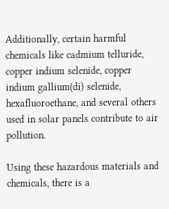Additionally, certain harmful chemicals like cadmium telluride, copper indium selenide, copper indium gallium(di) selenide, hexafluoroethane, and several others used in solar panels contribute to air pollution.

Using these hazardous materials and chemicals, there is a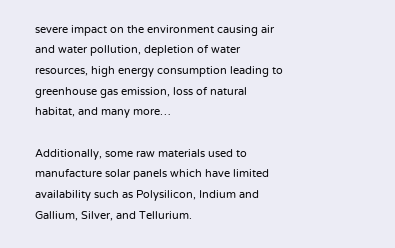severe impact on the environment causing air and water pollution, depletion of water resources, high energy consumption leading to greenhouse gas emission, loss of natural habitat, and many more…

Additionally, some raw materials used to manufacture solar panels which have limited availability such as Polysilicon, Indium and Gallium, Silver, and Tellurium.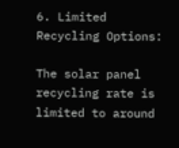6. Limited Recycling Options:

The solar panel recycling rate is limited to around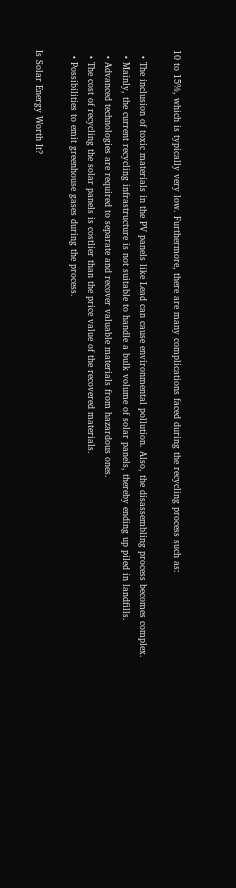10 to 15%, which is typically very low. Furthermore, there are many complications faced during the recycling process such as:

  • The inclusion of toxic materials in the PV panels like Lead can cause environmental pollution. Also, the disassembling process becomes complex.
  • Mainly, the current recycling infrastructure is not suitable to handle a bulk volume of solar panels, thereby ending up piled in landfills.
  • Advanced technologies are required to separate and recover valuable materials from hazardous ones.
  • The cost of recycling the solar panels is costlier than the price value of the recovered materials.
  • Possibilities to emit greenhouse gases during the process.

Is Solar Energy Worth It?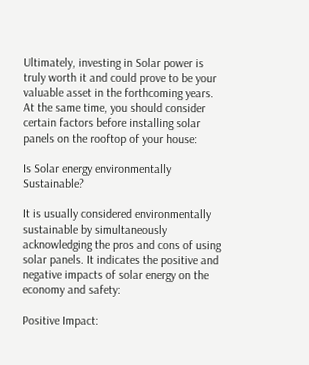Ultimately, investing in Solar power is truly worth it and could prove to be your valuable asset in the forthcoming years. At the same time, you should consider certain factors before installing solar panels on the rooftop of your house:

Is Solar energy environmentally Sustainable?

It is usually considered environmentally sustainable by simultaneously acknowledging the pros and cons of using solar panels. It indicates the positive and negative impacts of solar energy on the economy and safety:

Positive Impact: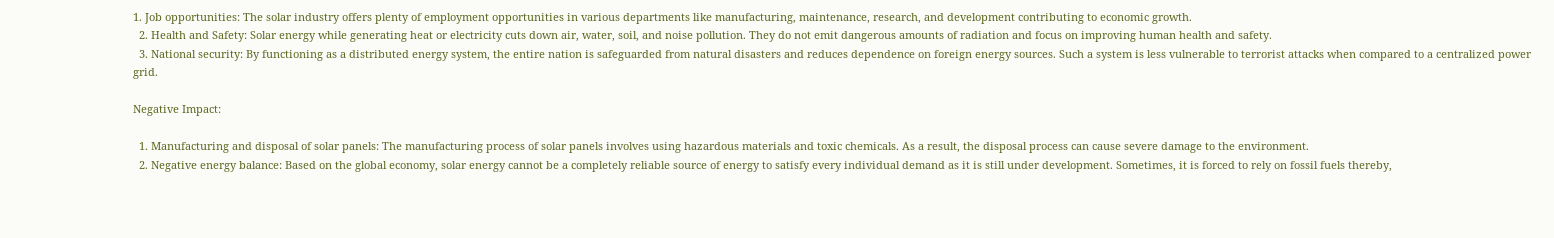1. Job opportunities: The solar industry offers plenty of employment opportunities in various departments like manufacturing, maintenance, research, and development contributing to economic growth.
  2. Health and Safety: Solar energy while generating heat or electricity cuts down air, water, soil, and noise pollution. They do not emit dangerous amounts of radiation and focus on improving human health and safety.
  3. National security: By functioning as a distributed energy system, the entire nation is safeguarded from natural disasters and reduces dependence on foreign energy sources. Such a system is less vulnerable to terrorist attacks when compared to a centralized power grid.

Negative Impact:

  1. Manufacturing and disposal of solar panels: The manufacturing process of solar panels involves using hazardous materials and toxic chemicals. As a result, the disposal process can cause severe damage to the environment.
  2. Negative energy balance: Based on the global economy, solar energy cannot be a completely reliable source of energy to satisfy every individual demand as it is still under development. Sometimes, it is forced to rely on fossil fuels thereby,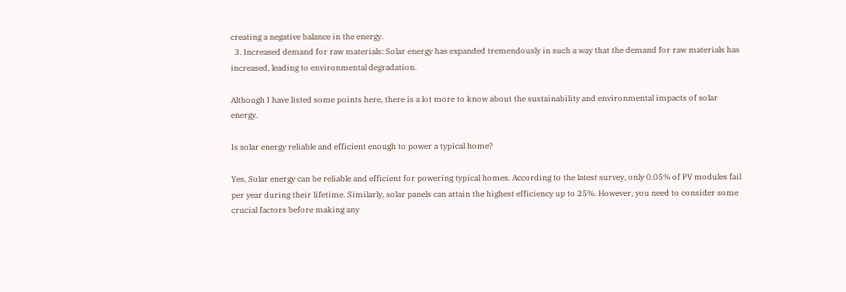creating a negative balance in the energy.
  3. Increased demand for raw materials: Solar energy has expanded tremendously in such a way that the demand for raw materials has increased, leading to environmental degradation.

Although I have listed some points here, there is a lot more to know about the sustainability and environmental impacts of solar energy.

Is solar energy reliable and efficient enough to power a typical home?

Yes, Solar energy can be reliable and efficient for powering typical homes. According to the latest survey, only 0.05% of PV modules fail per year during their lifetime. Similarly, solar panels can attain the highest efficiency up to 25%. However, you need to consider some crucial factors before making any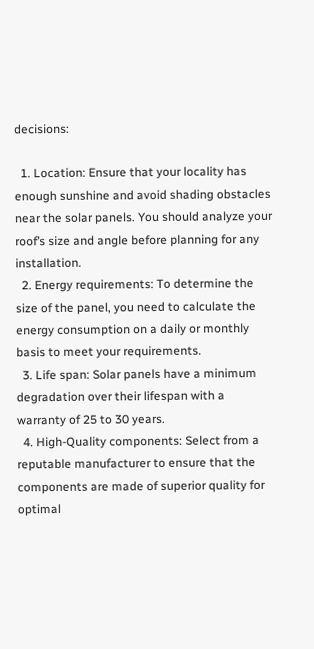decisions:

  1. Location: Ensure that your locality has enough sunshine and avoid shading obstacles near the solar panels. You should analyze your roof’s size and angle before planning for any installation.
  2. Energy requirements: To determine the size of the panel, you need to calculate the energy consumption on a daily or monthly basis to meet your requirements.
  3. Life span: Solar panels have a minimum degradation over their lifespan with a warranty of 25 to 30 years.
  4. High-Quality components: Select from a reputable manufacturer to ensure that the components are made of superior quality for optimal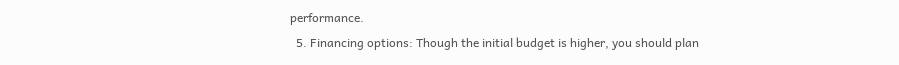performance.
  5. Financing options: Though the initial budget is higher, you should plan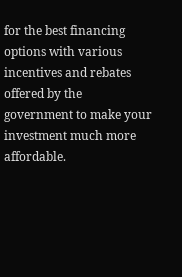for the best financing options with various incentives and rebates offered by the government to make your investment much more affordable.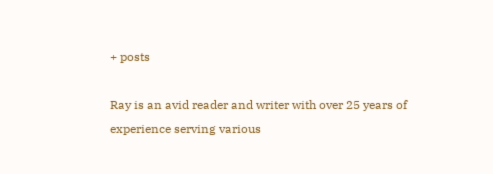+ posts

Ray is an avid reader and writer with over 25 years of experience serving various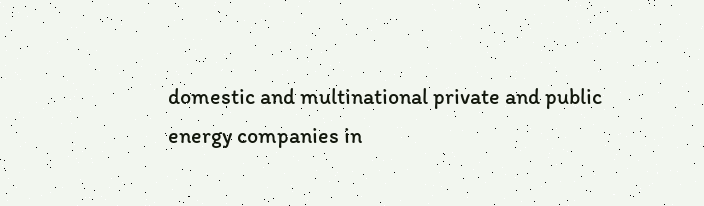domestic and multinational private and public energy companies in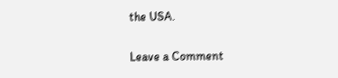the USA.

Leave a Comment